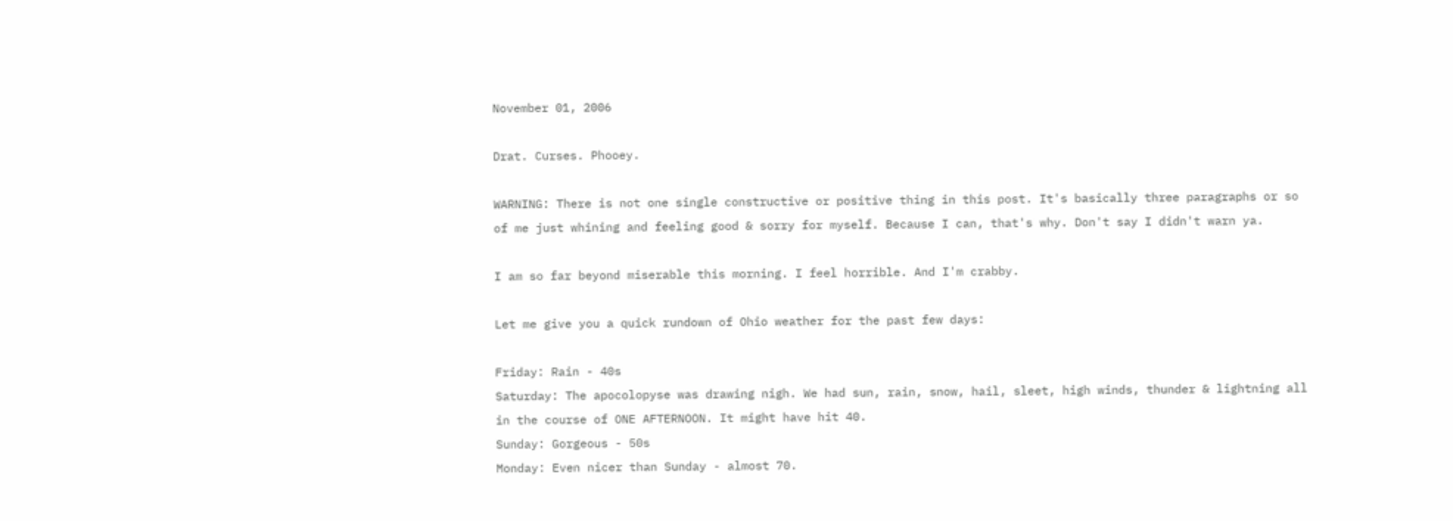November 01, 2006

Drat. Curses. Phooey.

WARNING: There is not one single constructive or positive thing in this post. It's basically three paragraphs or so of me just whining and feeling good & sorry for myself. Because I can, that's why. Don't say I didn't warn ya.

I am so far beyond miserable this morning. I feel horrible. And I'm crabby.

Let me give you a quick rundown of Ohio weather for the past few days:

Friday: Rain - 40s
Saturday: The apocolopyse was drawing nigh. We had sun, rain, snow, hail, sleet, high winds, thunder & lightning all in the course of ONE AFTERNOON. It might have hit 40.
Sunday: Gorgeous - 50s
Monday: Even nicer than Sunday - almost 70.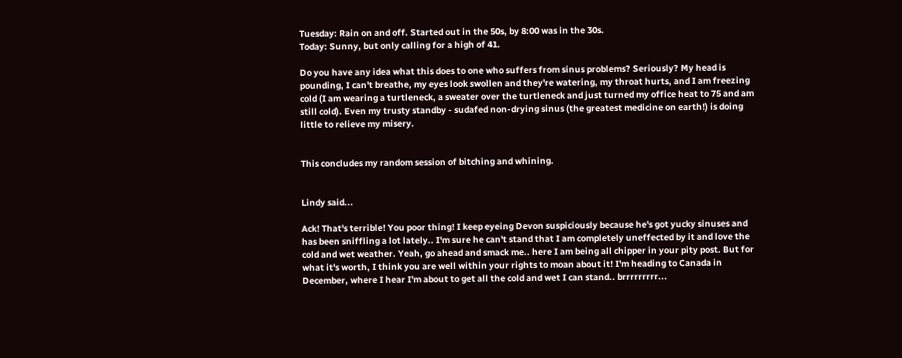Tuesday: Rain on and off. Started out in the 50s, by 8:00 was in the 30s.
Today: Sunny, but only calling for a high of 41.

Do you have any idea what this does to one who suffers from sinus problems? Seriously? My head is pounding, I can't breathe, my eyes look swollen and they're watering, my throat hurts, and I am freezing cold (I am wearing a turtleneck, a sweater over the turtleneck and just turned my office heat to 75 and am still cold). Even my trusty standby - sudafed non-drying sinus (the greatest medicine on earth!) is doing little to relieve my misery.


This concludes my random session of bitching and whining.


Lindy said...

Ack! That's terrible! You poor thing! I keep eyeing Devon suspiciously because he's got yucky sinuses and has been sniffling a lot lately.. I'm sure he can't stand that I am completely uneffected by it and love the cold and wet weather. Yeah, go ahead and smack me.. here I am being all chipper in your pity post. But for what it's worth, I think you are well within your rights to moan about it! I'm heading to Canada in December, where I hear I'm about to get all the cold and wet I can stand.. brrrrrrrrr...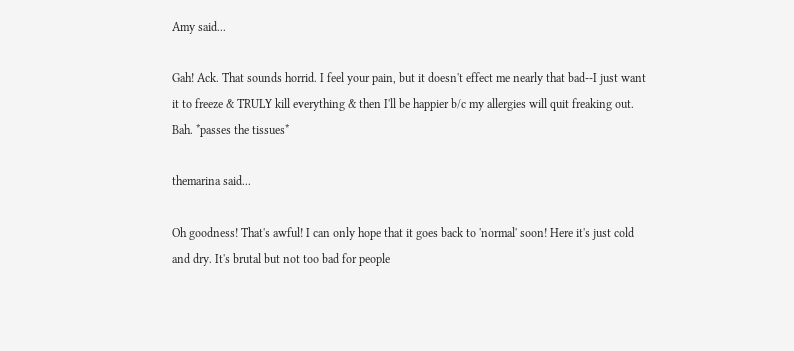Amy said...

Gah! Ack. That sounds horrid. I feel your pain, but it doesn't effect me nearly that bad--I just want it to freeze & TRULY kill everything & then I'll be happier b/c my allergies will quit freaking out. Bah. *passes the tissues*

themarina said...

Oh goodness! That's awful! I can only hope that it goes back to 'normal' soon! Here it's just cold and dry. It's brutal but not too bad for people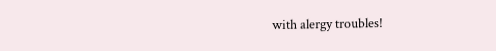with alergy troubles!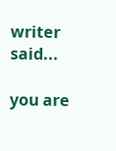writer said...

you are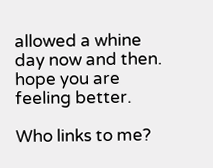allowed a whine day now and then. hope you are feeling better.

Who links to me?